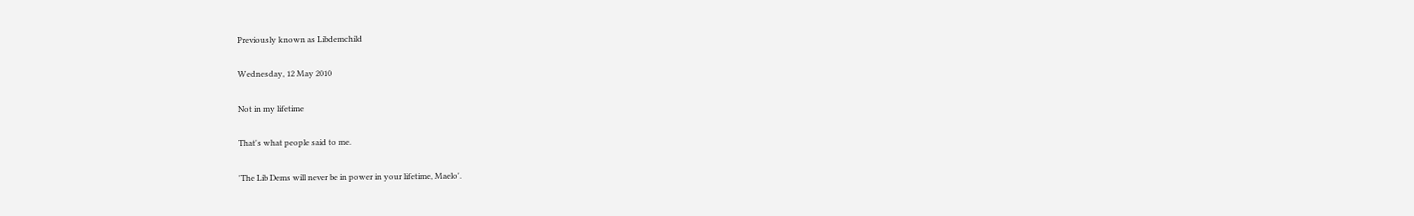Previously known as Libdemchild

Wednesday, 12 May 2010

Not in my lifetime

That's what people said to me.

'The Lib Dems will never be in power in your lifetime, Maelo'.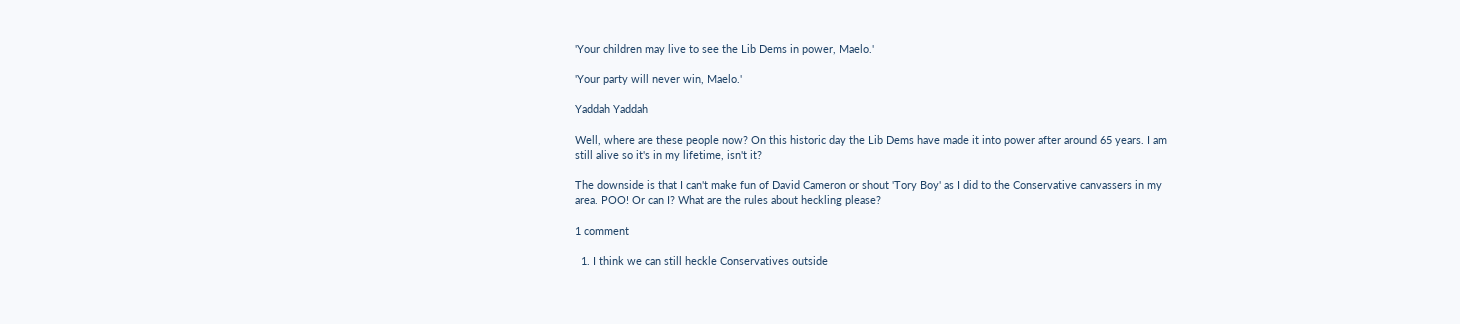'Your children may live to see the Lib Dems in power, Maelo.'

'Your party will never win, Maelo.'

Yaddah Yaddah

Well, where are these people now? On this historic day the Lib Dems have made it into power after around 65 years. I am still alive so it's in my lifetime, isn't it?

The downside is that I can't make fun of David Cameron or shout 'Tory Boy' as I did to the Conservative canvassers in my area. POO! Or can I? What are the rules about heckling please?

1 comment

  1. I think we can still heckle Conservatives outside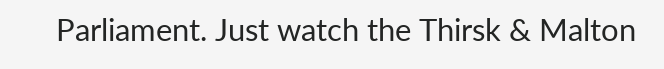Parliament. Just watch the Thirsk & Malton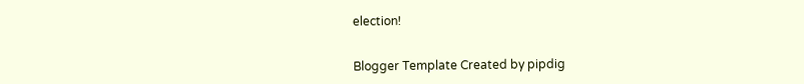election!


Blogger Template Created by pipdig